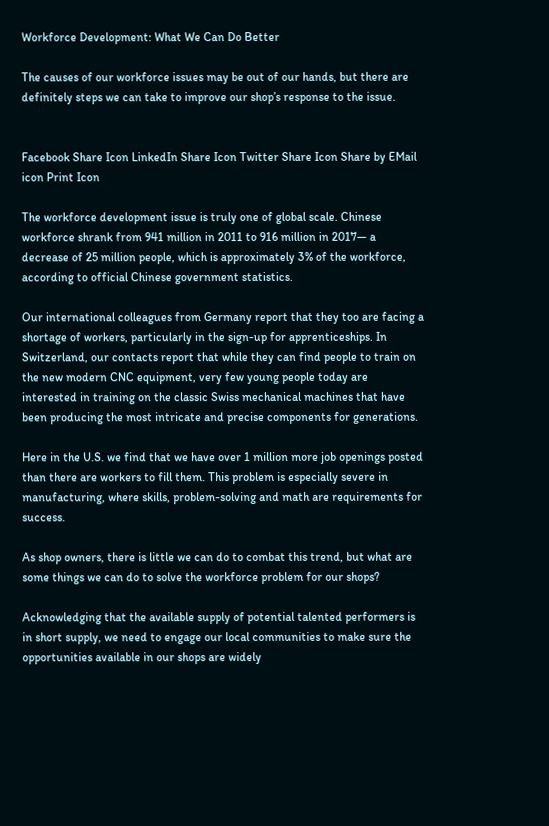Workforce Development: What We Can Do Better

The causes of our workforce issues may be out of our hands, but there are definitely steps we can take to improve our shop’s response to the issue.


Facebook Share Icon LinkedIn Share Icon Twitter Share Icon Share by EMail icon Print Icon

The workforce development issue is truly one of global scale. Chinese workforce shrank from 941 million in 2011 to 916 million in 2017— a decrease of 25 million people, which is approximately 3% of the workforce, according to official Chinese government statistics.

Our international colleagues from Germany report that they too are facing a shortage of workers, particularly in the sign-up for apprenticeships. In Switzerland, our contacts report that while they can find people to train on the new modern CNC equipment, very few young people today are interested in training on the classic Swiss mechanical machines that have been producing the most intricate and precise components for generations.

Here in the U.S. we find that we have over 1 million more job openings posted than there are workers to fill them. This problem is especially severe in manufacturing, where skills, problem-solving and math are requirements for success.

As shop owners, there is little we can do to combat this trend, but what are some things we can do to solve the workforce problem for our shops?

Acknowledging that the available supply of potential talented performers is in short supply, we need to engage our local communities to make sure the opportunities available in our shops are widely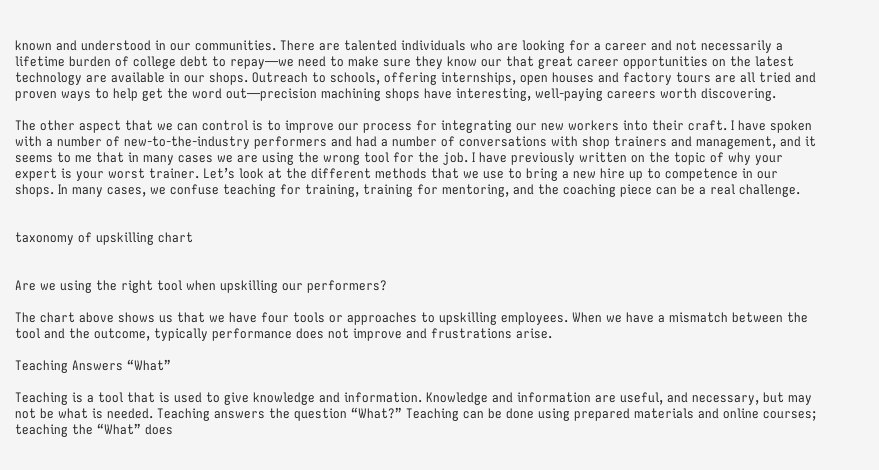known and understood in our communities. There are talented individuals who are looking for a career and not necessarily a lifetime burden of college debt to repay—we need to make sure they know our that great career opportunities on the latest technology are available in our shops. Outreach to schools, offering internships, open houses and factory tours are all tried and proven ways to help get the word out—precision machining shops have interesting, well-paying careers worth discovering.

The other aspect that we can control is to improve our process for integrating our new workers into their craft. I have spoken with a number of new-to-the-industry performers and had a number of conversations with shop trainers and management, and it seems to me that in many cases we are using the wrong tool for the job. I have previously written on the topic of why your expert is your worst trainer. Let’s look at the different methods that we use to bring a new hire up to competence in our shops. In many cases, we confuse teaching for training, training for mentoring, and the coaching piece can be a real challenge.


taxonomy of upskilling chart


Are we using the right tool when upskilling our performers?

The chart above shows us that we have four tools or approaches to upskilling employees. When we have a mismatch between the tool and the outcome, typically performance does not improve and frustrations arise.

Teaching Answers “What”

Teaching is a tool that is used to give knowledge and information. Knowledge and information are useful, and necessary, but may not be what is needed. Teaching answers the question “What?” Teaching can be done using prepared materials and online courses; teaching the “What” does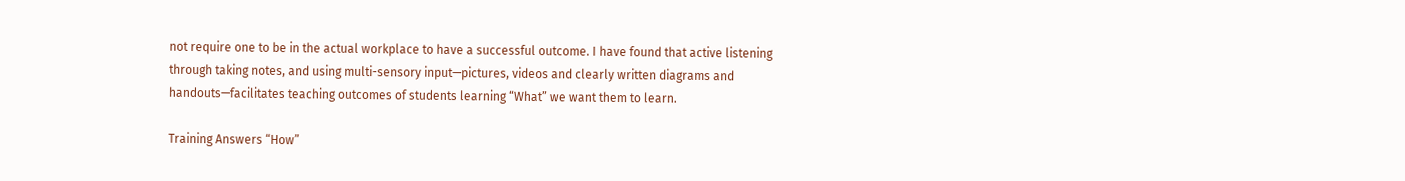not require one to be in the actual workplace to have a successful outcome. I have found that active listening through taking notes, and using multi-sensory input—pictures, videos and clearly written diagrams and handouts—facilitates teaching outcomes of students learning “What” we want them to learn.

Training Answers “How”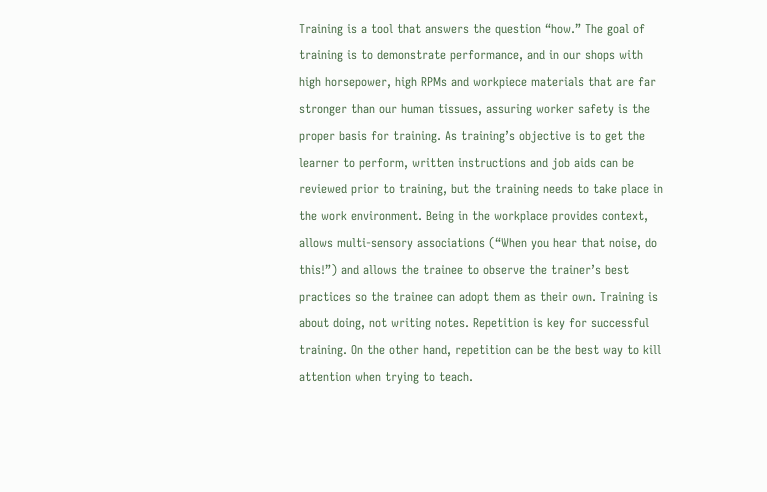Training is a tool that answers the question “how.” The goal of training is to demonstrate performance, and in our shops with high horsepower, high RPMs and workpiece materials that are far stronger than our human tissues, assuring worker safety is the proper basis for training. As training’s objective is to get the learner to perform, written instructions and job aids can be reviewed prior to training, but the training needs to take place in the work environment. Being in the workplace provides context, allows multi-sensory associations (“When you hear that noise, do this!”) and allows the trainee to observe the trainer’s best practices so the trainee can adopt them as their own. Training is about doing, not writing notes. Repetition is key for successful training. On the other hand, repetition can be the best way to kill attention when trying to teach.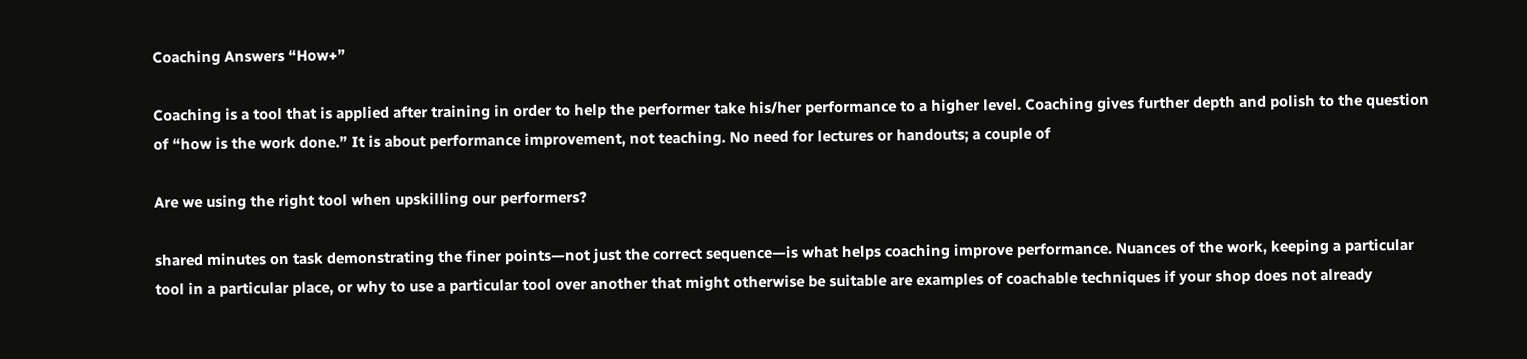Coaching Answers “How+”

Coaching is a tool that is applied after training in order to help the performer take his/her performance to a higher level. Coaching gives further depth and polish to the question of “how is the work done.” It is about performance improvement, not teaching. No need for lectures or handouts; a couple of

Are we using the right tool when upskilling our performers?

shared minutes on task demonstrating the finer points—not just the correct sequence—is what helps coaching improve performance. Nuances of the work, keeping a particular tool in a particular place, or why to use a particular tool over another that might otherwise be suitable are examples of coachable techniques if your shop does not already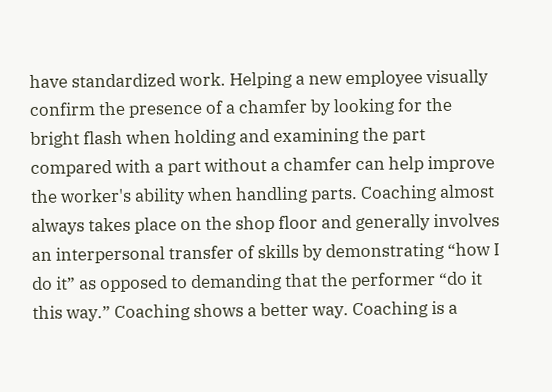have standardized work. Helping a new employee visually confirm the presence of a chamfer by looking for the bright flash when holding and examining the part compared with a part without a chamfer can help improve the worker's ability when handling parts. Coaching almost always takes place on the shop floor and generally involves an interpersonal transfer of skills by demonstrating “how I do it” as opposed to demanding that the performer “do it this way.” Coaching shows a better way. Coaching is a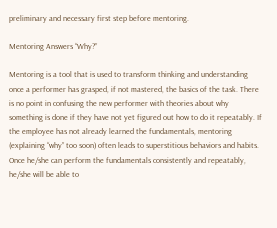preliminary and necessary first step before mentoring.

Mentoring Answers “Why?”

Mentoring is a tool that is used to transform thinking and understanding once a performer has grasped, if not mastered, the basics of the task. There is no point in confusing the new performer with theories about why something is done if they have not yet figured out how to do it repeatably. If the employee has not already learned the fundamentals, mentoring (explaining “why” too soon) often leads to superstitious behaviors and habits. Once he/she can perform the fundamentals consistently and repeatably, he/she will be able to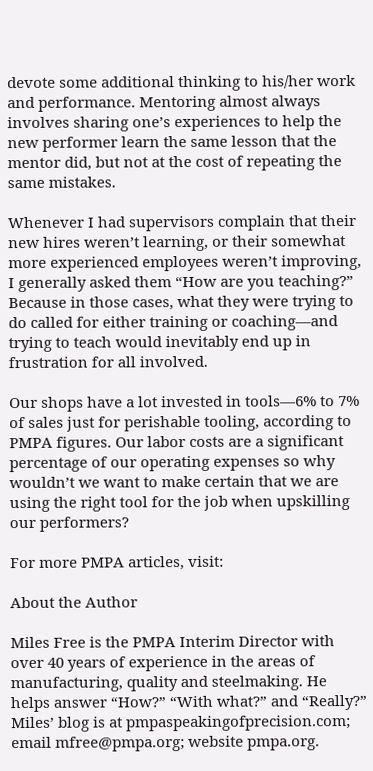devote some additional thinking to his/her work and performance. Mentoring almost always involves sharing one’s experiences to help the new performer learn the same lesson that the mentor did, but not at the cost of repeating the same mistakes.

Whenever I had supervisors complain that their new hires weren’t learning, or their somewhat more experienced employees weren’t improving, I generally asked them “How are you teaching?” Because in those cases, what they were trying to do called for either training or coaching—and trying to teach would inevitably end up in frustration for all involved.

Our shops have a lot invested in tools—6% to 7% of sales just for perishable tooling, according to PMPA figures. Our labor costs are a significant percentage of our operating expenses so why wouldn’t we want to make certain that we are using the right tool for the job when upskilling our performers?

For more PMPA articles, visit:

About the Author

Miles Free is the PMPA Interim Director with over 40 years of experience in the areas of manufacturing, quality and steelmaking. He helps answer “How?” “With what?” and “Really?” Miles’ blog is at pmpaspeakingofprecision.com; email mfree@pmpa.org; website pmpa.org.